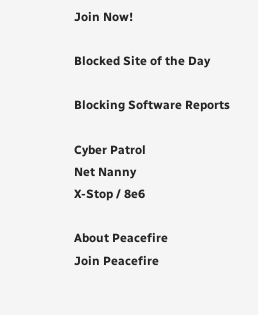Join Now!

Blocked Site of the Day

Blocking Software Reports

Cyber Patrol
Net Nanny
X-Stop / 8e6

About Peacefire
Join Peacefire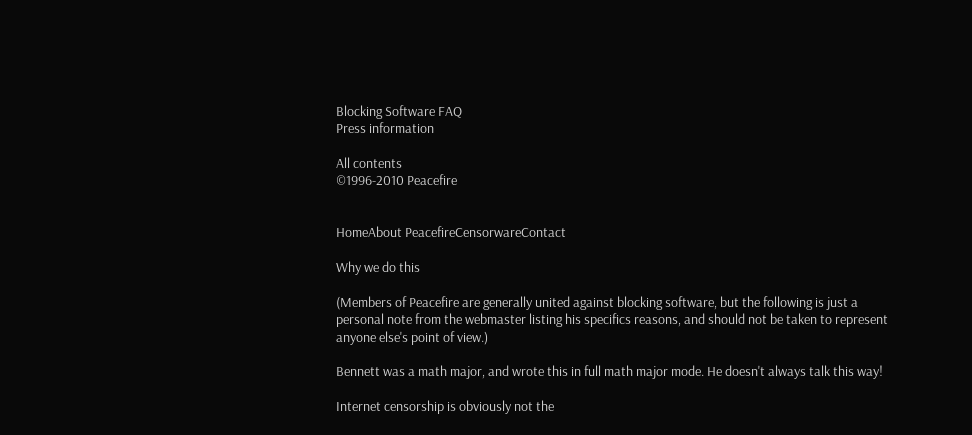Blocking Software FAQ
Press information

All contents
©1996-2010 Peacefire


HomeAbout PeacefireCensorwareContact

Why we do this

(Members of Peacefire are generally united against blocking software, but the following is just a personal note from the webmaster listing his specifics reasons, and should not be taken to represent anyone else's point of view.)

Bennett was a math major, and wrote this in full math major mode. He doesn't always talk this way!

Internet censorship is obviously not the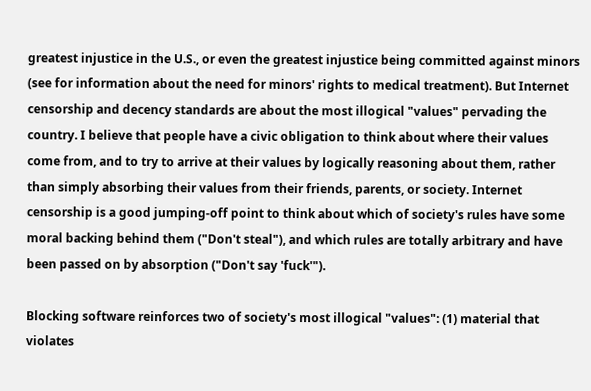greatest injustice in the U.S., or even the greatest injustice being committed against minors (see for information about the need for minors' rights to medical treatment). But Internet censorship and decency standards are about the most illogical "values" pervading the country. I believe that people have a civic obligation to think about where their values come from, and to try to arrive at their values by logically reasoning about them, rather than simply absorbing their values from their friends, parents, or society. Internet censorship is a good jumping-off point to think about which of society's rules have some moral backing behind them ("Don't steal"), and which rules are totally arbitrary and have been passed on by absorption ("Don't say 'fuck'").

Blocking software reinforces two of society's most illogical "values": (1) material that violates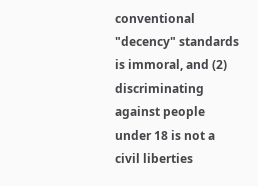conventional "decency" standards is immoral, and (2) discriminating against people under 18 is not a civil liberties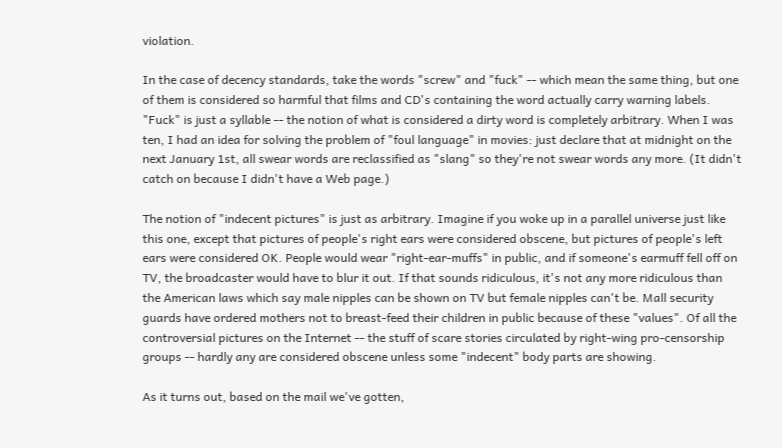violation.

In the case of decency standards, take the words "screw" and "fuck" -- which mean the same thing, but one of them is considered so harmful that films and CD's containing the word actually carry warning labels. "Fuck" is just a syllable -- the notion of what is considered a dirty word is completely arbitrary. When I was ten, I had an idea for solving the problem of "foul language" in movies: just declare that at midnight on the next January 1st, all swear words are reclassified as "slang" so they're not swear words any more. (It didn't catch on because I didn't have a Web page.)

The notion of "indecent pictures" is just as arbitrary. Imagine if you woke up in a parallel universe just like this one, except that pictures of people's right ears were considered obscene, but pictures of people's left ears were considered OK. People would wear "right-ear-muffs" in public, and if someone's earmuff fell off on TV, the broadcaster would have to blur it out. If that sounds ridiculous, it's not any more ridiculous than the American laws which say male nipples can be shown on TV but female nipples can't be. Mall security guards have ordered mothers not to breast-feed their children in public because of these "values". Of all the controversial pictures on the Internet -- the stuff of scare stories circulated by right-wing pro-censorship groups -- hardly any are considered obscene unless some "indecent" body parts are showing.

As it turns out, based on the mail we've gotten,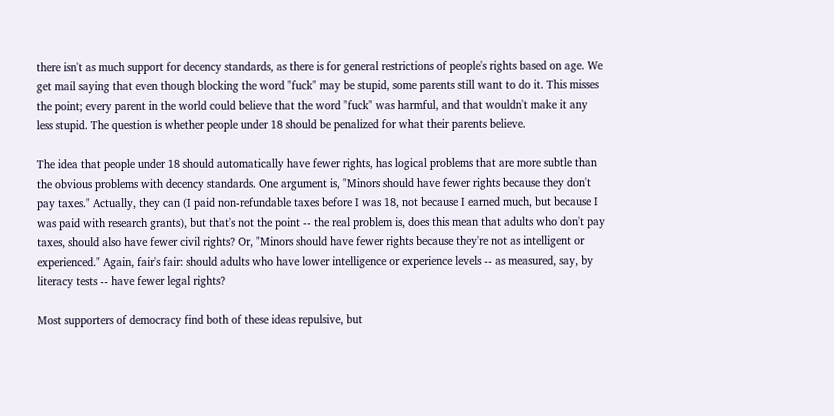there isn't as much support for decency standards, as there is for general restrictions of people's rights based on age. We get mail saying that even though blocking the word "fuck" may be stupid, some parents still want to do it. This misses the point; every parent in the world could believe that the word "fuck" was harmful, and that wouldn't make it any less stupid. The question is whether people under 18 should be penalized for what their parents believe.

The idea that people under 18 should automatically have fewer rights, has logical problems that are more subtle than the obvious problems with decency standards. One argument is, "Minors should have fewer rights because they don't pay taxes." Actually, they can (I paid non-refundable taxes before I was 18, not because I earned much, but because I was paid with research grants), but that's not the point -- the real problem is, does this mean that adults who don't pay taxes, should also have fewer civil rights? Or, "Minors should have fewer rights because they're not as intelligent or experienced." Again, fair's fair: should adults who have lower intelligence or experience levels -- as measured, say, by literacy tests -- have fewer legal rights?

Most supporters of democracy find both of these ideas repulsive, but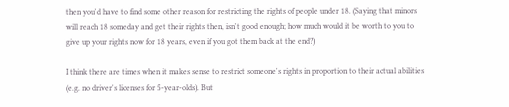then you'd have to find some other reason for restricting the rights of people under 18. (Saying that minors will reach 18 someday and get their rights then, isn't good enough; how much would it be worth to you to give up your rights now for 18 years, even if you got them back at the end?)

I think there are times when it makes sense to restrict someone's rights in proportion to their actual abilities (e.g. no driver's licenses for 5-year-olds). But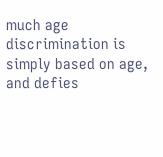much age discrimination is simply based on age, and defies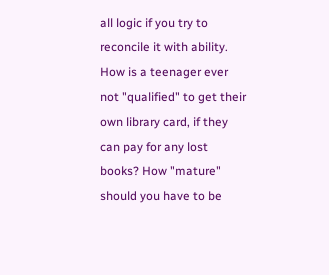all logic if you try to reconcile it with ability. How is a teenager ever not "qualified" to get their own library card, if they can pay for any lost books? How "mature" should you have to be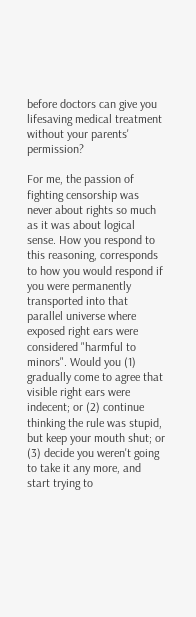before doctors can give you lifesaving medical treatment without your parents' permission?

For me, the passion of fighting censorship was never about rights so much as it was about logical sense. How you respond to this reasoning, corresponds to how you would respond if you were permanently transported into that parallel universe where exposed right ears were considered "harmful to minors". Would you (1) gradually come to agree that visible right ears were indecent; or (2) continue thinking the rule was stupid, but keep your mouth shut; or (3) decide you weren't going to take it any more, and start trying to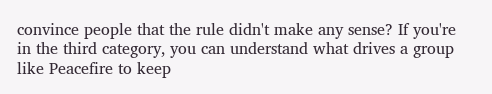convince people that the rule didn't make any sense? If you're in the third category, you can understand what drives a group like Peacefire to keep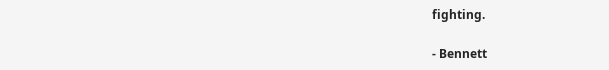fighting.

- Bennett